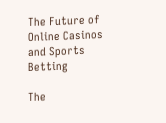The Future of Online Casinos and Sports Betting

The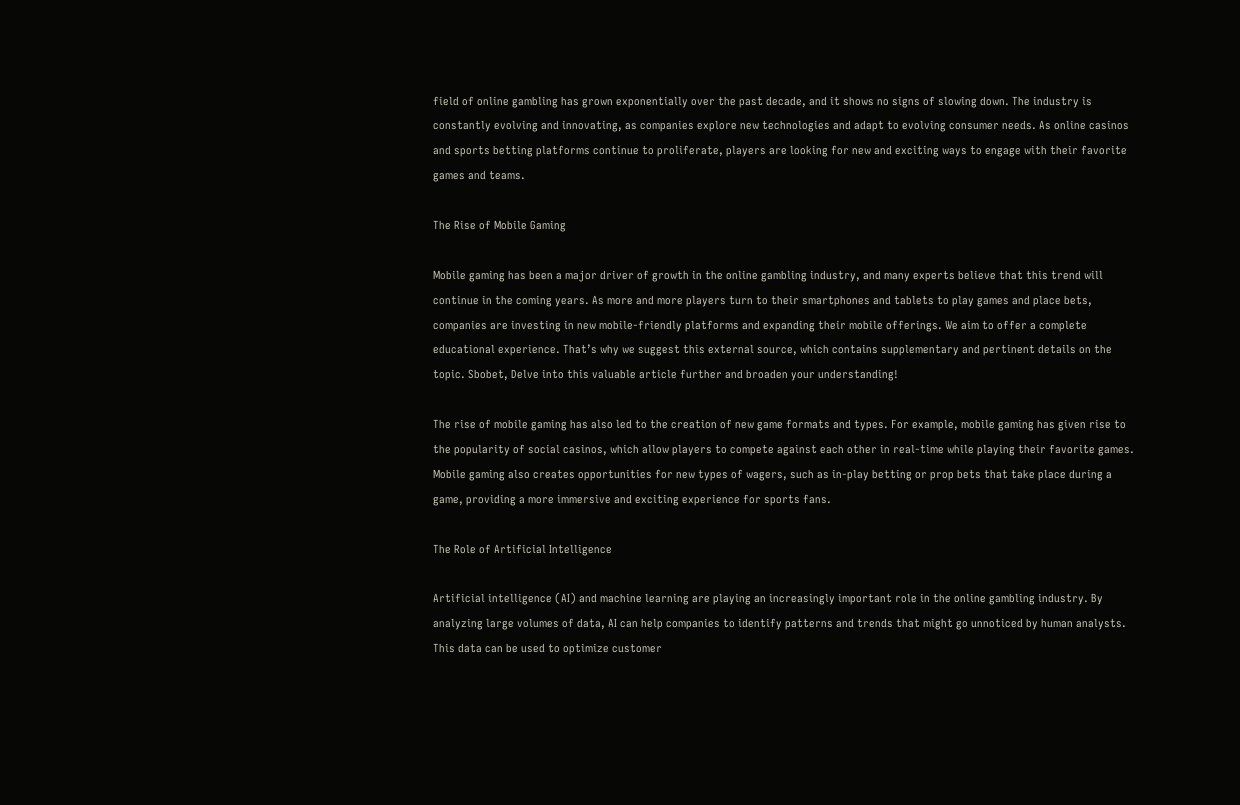field of online gambling has grown exponentially over the past decade, and it shows no signs of slowing down. The industry is constantly evolving and innovating, as companies explore new technologies and adapt to evolving consumer needs. As online casinos and sports betting platforms continue to proliferate, players are looking for new and exciting ways to engage with their favorite games and teams.

The Rise of Mobile Gaming

Mobile gaming has been a major driver of growth in the online gambling industry, and many experts believe that this trend will continue in the coming years. As more and more players turn to their smartphones and tablets to play games and place bets, companies are investing in new mobile-friendly platforms and expanding their mobile offerings. We aim to offer a complete educational experience. That’s why we suggest this external source, which contains supplementary and pertinent details on the topic. Sbobet, Delve into this valuable article further and broaden your understanding!

The rise of mobile gaming has also led to the creation of new game formats and types. For example, mobile gaming has given rise to the popularity of social casinos, which allow players to compete against each other in real-time while playing their favorite games. Mobile gaming also creates opportunities for new types of wagers, such as in-play betting or prop bets that take place during a game, providing a more immersive and exciting experience for sports fans.

The Role of Artificial Intelligence

Artificial intelligence (AI) and machine learning are playing an increasingly important role in the online gambling industry. By analyzing large volumes of data, AI can help companies to identify patterns and trends that might go unnoticed by human analysts. This data can be used to optimize customer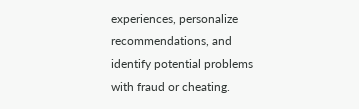experiences, personalize recommendations, and identify potential problems with fraud or cheating.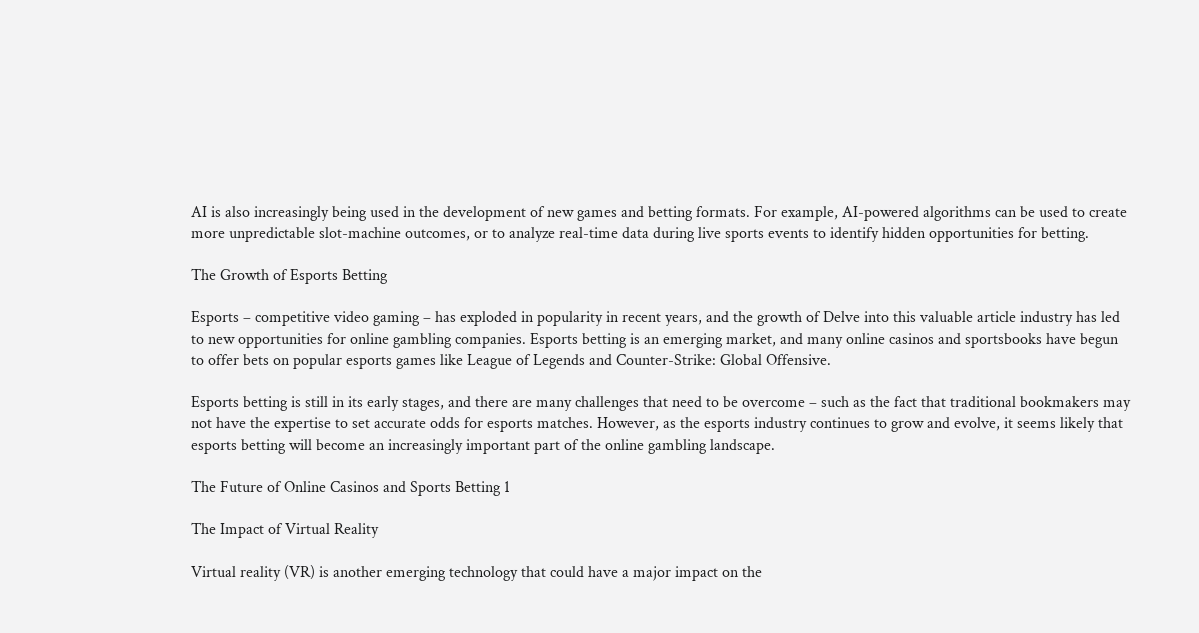AI is also increasingly being used in the development of new games and betting formats. For example, AI-powered algorithms can be used to create more unpredictable slot-machine outcomes, or to analyze real-time data during live sports events to identify hidden opportunities for betting.

The Growth of Esports Betting

Esports – competitive video gaming – has exploded in popularity in recent years, and the growth of Delve into this valuable article industry has led to new opportunities for online gambling companies. Esports betting is an emerging market, and many online casinos and sportsbooks have begun to offer bets on popular esports games like League of Legends and Counter-Strike: Global Offensive.

Esports betting is still in its early stages, and there are many challenges that need to be overcome – such as the fact that traditional bookmakers may not have the expertise to set accurate odds for esports matches. However, as the esports industry continues to grow and evolve, it seems likely that esports betting will become an increasingly important part of the online gambling landscape.

The Future of Online Casinos and Sports Betting 1

The Impact of Virtual Reality

Virtual reality (VR) is another emerging technology that could have a major impact on the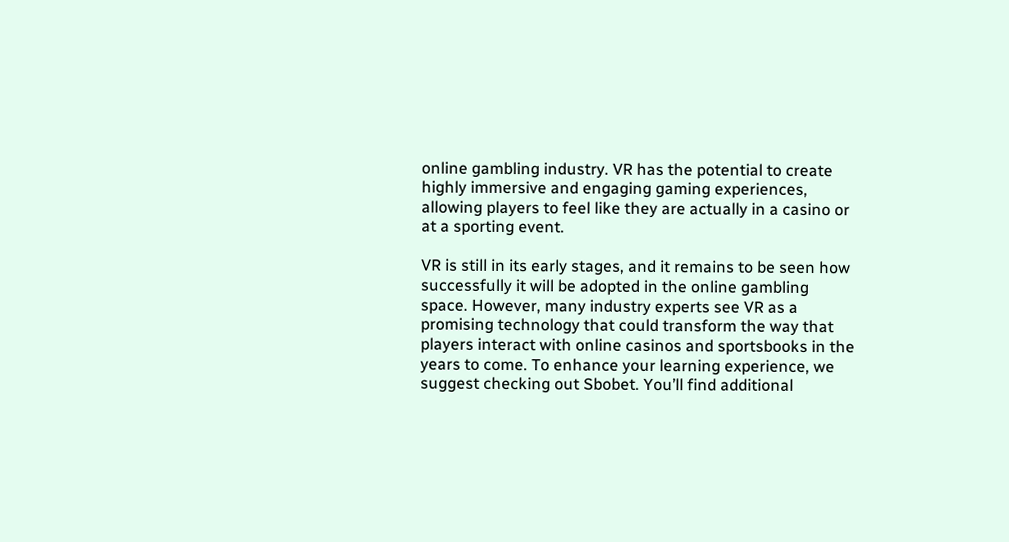online gambling industry. VR has the potential to create highly immersive and engaging gaming experiences, allowing players to feel like they are actually in a casino or at a sporting event.

VR is still in its early stages, and it remains to be seen how successfully it will be adopted in the online gambling space. However, many industry experts see VR as a promising technology that could transform the way that players interact with online casinos and sportsbooks in the years to come. To enhance your learning experience, we suggest checking out Sbobet. You’ll find additional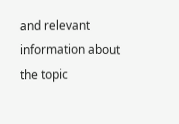and relevant information about the topic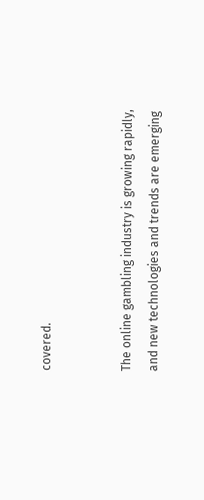covered.


The online gambling industry is growing rapidly, and new technologies and trends are emerging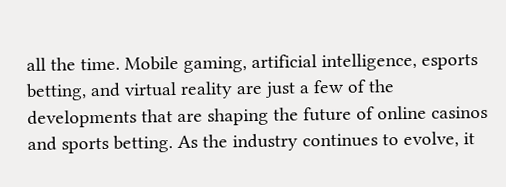all the time. Mobile gaming, artificial intelligence, esports betting, and virtual reality are just a few of the developments that are shaping the future of online casinos and sports betting. As the industry continues to evolve, it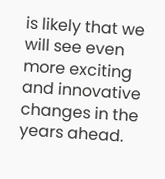is likely that we will see even more exciting and innovative changes in the years ahead.